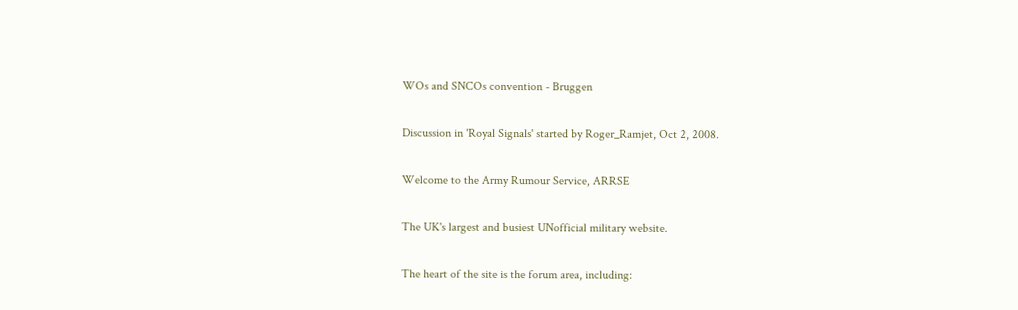WOs and SNCOs convention - Bruggen

Discussion in 'Royal Signals' started by Roger_Ramjet, Oct 2, 2008.

Welcome to the Army Rumour Service, ARRSE

The UK's largest and busiest UNofficial military website.

The heart of the site is the forum area, including: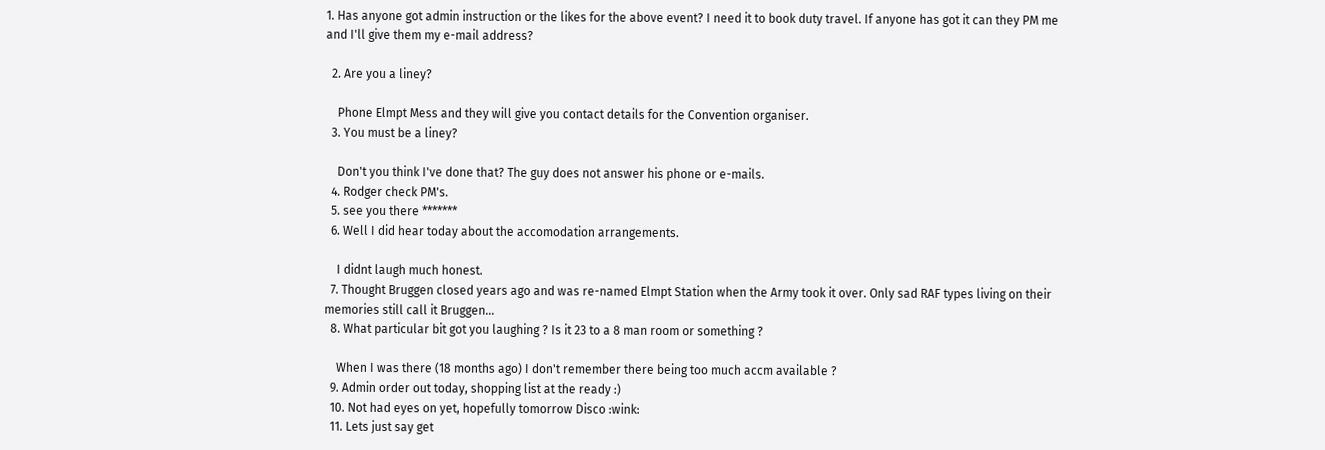1. Has anyone got admin instruction or the likes for the above event? I need it to book duty travel. If anyone has got it can they PM me and I'll give them my e-mail address?

  2. Are you a liney?

    Phone Elmpt Mess and they will give you contact details for the Convention organiser.
  3. You must be a liney?

    Don't you think I've done that? The guy does not answer his phone or e-mails.
  4. Rodger check PM's.
  5. see you there *******
  6. Well I did hear today about the accomodation arrangements.

    I didnt laugh much honest.
  7. Thought Bruggen closed years ago and was re-named Elmpt Station when the Army took it over. Only sad RAF types living on their memories still call it Bruggen...
  8. What particular bit got you laughing ? Is it 23 to a 8 man room or something ?

    When I was there (18 months ago) I don't remember there being too much accm available ?
  9. Admin order out today, shopping list at the ready :)
  10. Not had eyes on yet, hopefully tomorrow Disco :wink:
  11. Lets just say get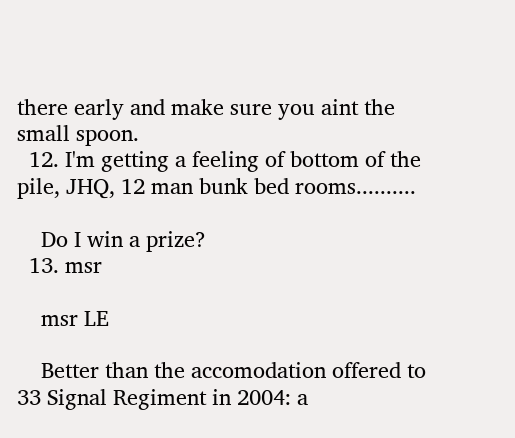there early and make sure you aint the small spoon.
  12. I'm getting a feeling of bottom of the pile, JHQ, 12 man bunk bed rooms..........

    Do I win a prize?
  13. msr

    msr LE

    Better than the accomodation offered to 33 Signal Regiment in 2004: a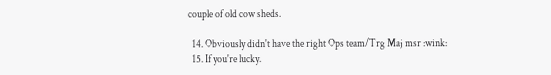couple of old cow sheds.

  14. Obviously didn't have the right Ops team/Trg Maj msr :wink:
  15. If you're lucky.